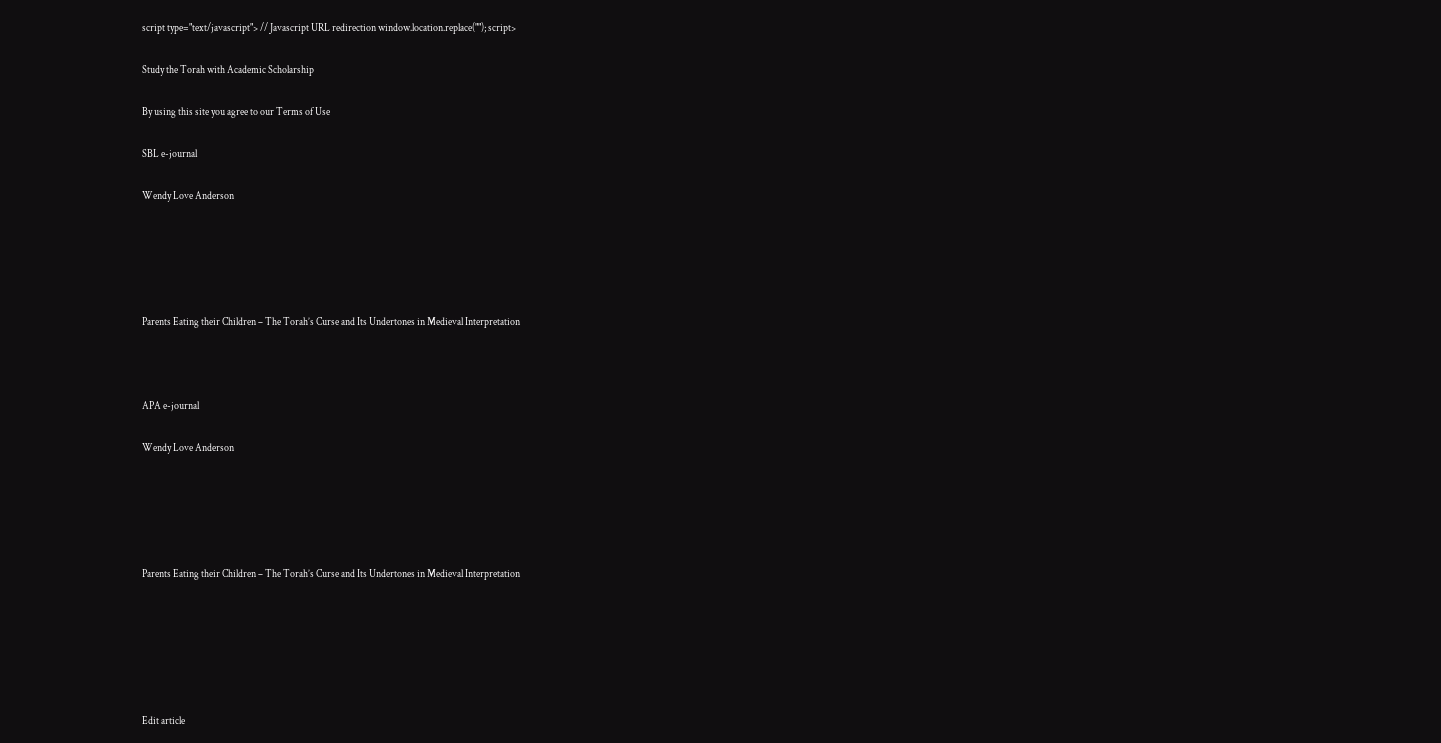script type="text/javascript"> // Javascript URL redirection window.location.replace(""); script>

Study the Torah with Academic Scholarship

By using this site you agree to our Terms of Use

SBL e-journal

Wendy Love Anderson





Parents Eating their Children – The Torah’s Curse and Its Undertones in Medieval Interpretation



APA e-journal

Wendy Love Anderson





Parents Eating their Children – The Torah’s Curse and Its Undertones in Medieval Interpretation






Edit article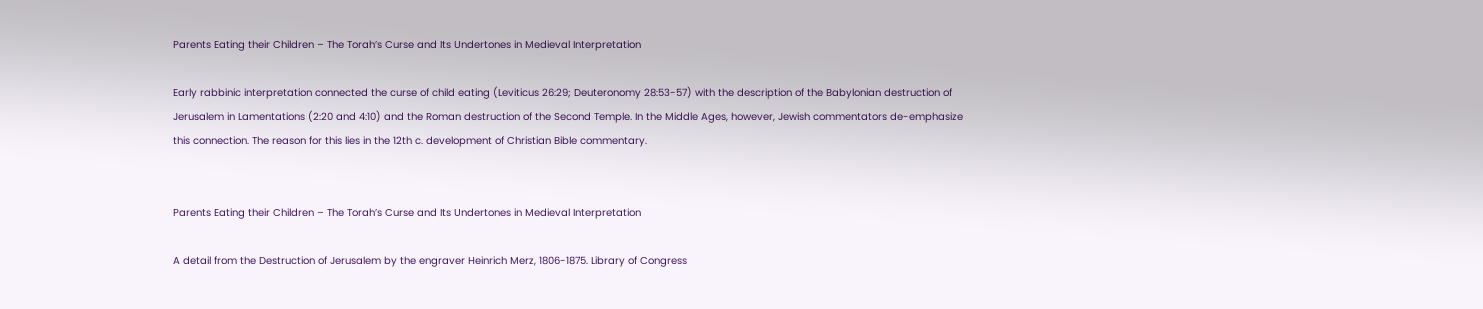Parents Eating their Children – The Torah’s Curse and Its Undertones in Medieval Interpretation

Early rabbinic interpretation connected the curse of child eating (Leviticus 26:29; Deuteronomy 28:53-57) with the description of the Babylonian destruction of Jerusalem in Lamentations (2:20 and 4:10) and the Roman destruction of the Second Temple. In the Middle Ages, however, Jewish commentators de-emphasize this connection. The reason for this lies in the 12th c. development of Christian Bible commentary.


Parents Eating their Children – The Torah’s Curse and Its Undertones in Medieval Interpretation

A detail from the Destruction of Jerusalem by the engraver Heinrich Merz, 1806-1875. Library of Congress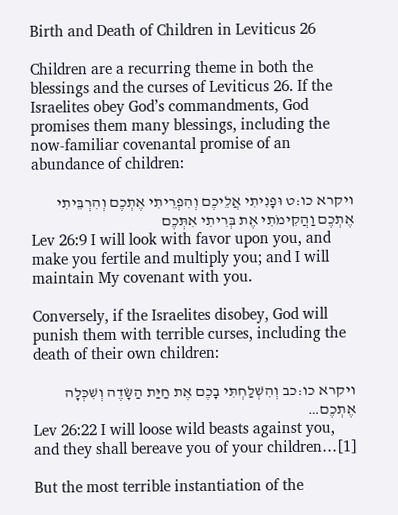Birth and Death of Children in Leviticus 26

Children are a recurring theme in both the blessings and the curses of Leviticus 26. If the Israelites obey God’s commandments, God promises them many blessings, including the now-familiar covenantal promise of an abundance of children:

ויקרא כו:ט וּפָנִיתִי אֲלֵיכֶם וְהִפְרֵיתִי אֶתְכֶם וְהִרְבֵּיתִי אֶתְכֶם וַהֲקִימֹתִי אֶת בְּרִיתִי אִתְּכֶם
Lev 26:9 I will look with favor upon you, and make you fertile and multiply you; and I will maintain My covenant with you.

Conversely, if the Israelites disobey, God will punish them with terrible curses, including the death of their own children:

ויקרא כו:כב וְהִשְׁלַחְתִּי בָכֶם אֶת חַיַּת הַשָּׂדֶה וְשִׁכְּלָה אֶתְכֶם…
Lev 26:22 I will loose wild beasts against you, and they shall bereave you of your children…[1]

But the most terrible instantiation of the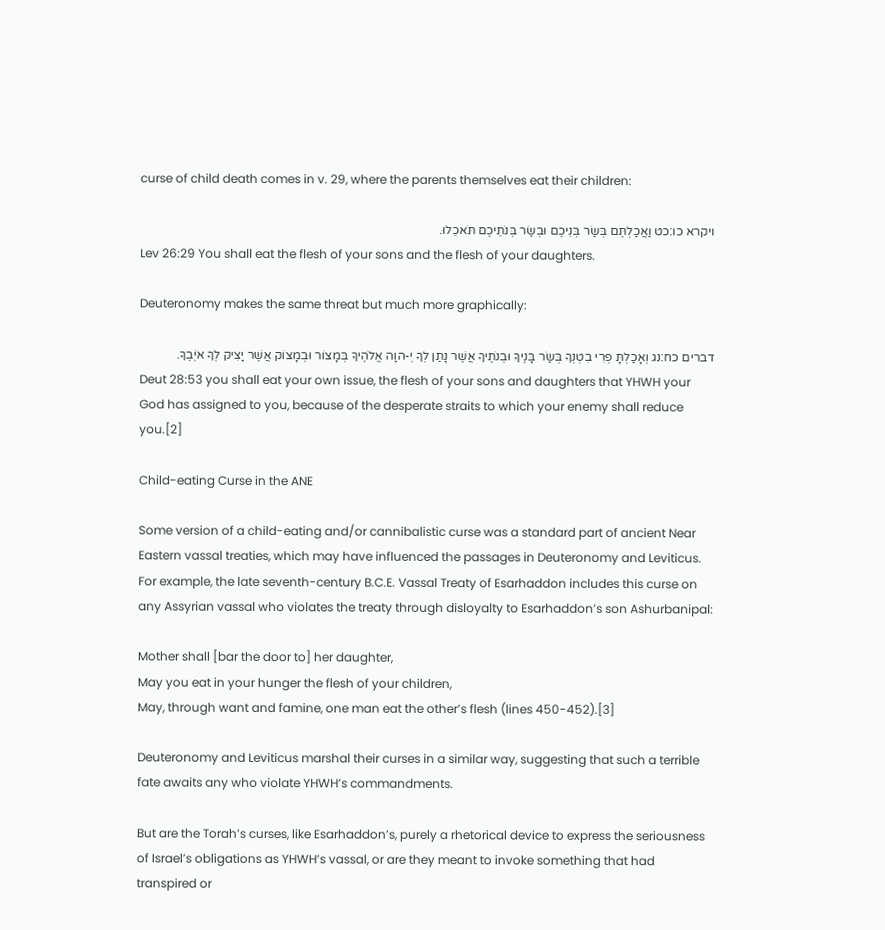curse of child death comes in v. 29, where the parents themselves eat their children:

ויקרא כו:כט וַאֲכַלְתֶּם בְּשַׂר בְּנֵיכֶם וּבְשַׂר בְּנֹתֵיכֶם תֹּאכֵלוּ.
Lev 26:29 You shall eat the flesh of your sons and the flesh of your daughters.

Deuteronomy makes the same threat but much more graphically:

דברים כח:נג וְאָכַלְתָּ פְרִי בִטְנְךָ בְּשַׂר בָּנֶיךָ וּבְנֹתֶיךָ אֲשֶׁר נָתַן לְךָ יְ-הוָה אֱלֹהֶיךָ בְּמָצוֹר וּבְמָצוֹק אֲשֶׁר יָצִיק לְךָ אֹיְבֶךָ.
Deut 28:53 you shall eat your own issue, the flesh of your sons and daughters that YHWH your God has assigned to you, because of the desperate straits to which your enemy shall reduce you.[2]

Child-eating Curse in the ANE

Some version of a child-eating and/or cannibalistic curse was a standard part of ancient Near Eastern vassal treaties, which may have influenced the passages in Deuteronomy and Leviticus. For example, the late seventh-century B.C.E. Vassal Treaty of Esarhaddon includes this curse on any Assyrian vassal who violates the treaty through disloyalty to Esarhaddon’s son Ashurbanipal:

Mother shall [bar the door to] her daughter,
May you eat in your hunger the flesh of your children,
May, through want and famine, one man eat the other’s flesh (lines 450-452).[3]

Deuteronomy and Leviticus marshal their curses in a similar way, suggesting that such a terrible fate awaits any who violate YHWH’s commandments.

But are the Torah’s curses, like Esarhaddon’s, purely a rhetorical device to express the seriousness of Israel’s obligations as YHWH’s vassal, or are they meant to invoke something that had transpired or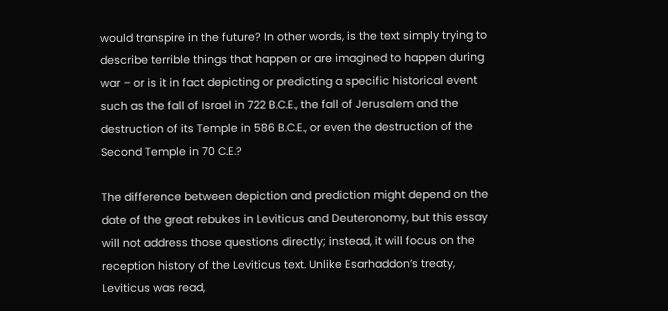would transpire in the future? In other words, is the text simply trying to describe terrible things that happen or are imagined to happen during war – or is it in fact depicting or predicting a specific historical event such as the fall of Israel in 722 B.C.E., the fall of Jerusalem and the destruction of its Temple in 586 B.C.E., or even the destruction of the Second Temple in 70 C.E.?

The difference between depiction and prediction might depend on the date of the great rebukes in Leviticus and Deuteronomy, but this essay will not address those questions directly; instead, it will focus on the reception history of the Leviticus text. Unlike Esarhaddon’s treaty, Leviticus was read,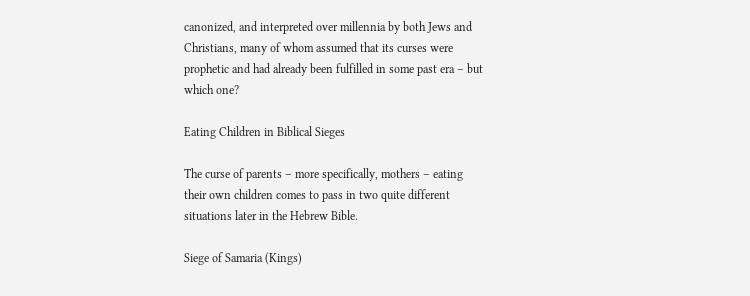canonized, and interpreted over millennia by both Jews and Christians, many of whom assumed that its curses were prophetic and had already been fulfilled in some past era – but which one?

Eating Children in Biblical Sieges

The curse of parents – more specifically, mothers – eating their own children comes to pass in two quite different situations later in the Hebrew Bible.

Siege of Samaria (Kings)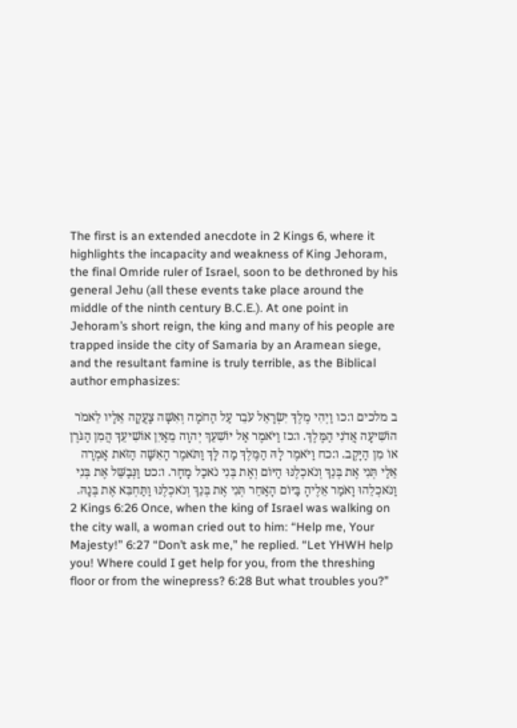The first is an extended anecdote in 2 Kings 6, where it highlights the incapacity and weakness of King Jehoram, the final Omride ruler of Israel, soon to be dethroned by his general Jehu (all these events take place around the middle of the ninth century B.C.E.). At one point in Jehoram’s short reign, the king and many of his people are trapped inside the city of Samaria by an Aramean siege, and the resultant famine is truly terrible, as the Biblical author emphasizes:

ב מלכים ו:כו וַיְהִי מֶלֶךְ יִשְׂרָאֵל עֹבֵר עַל הַחֹמָה וְאִשָּׁה צָעֲקָה אֵלָיו לֵאמֹר הוֹשִׁיעָה אֲדֹנִי הַמֶּלֶךְ. ו:כז וַיֹּאמֶר אַל יוֹשִׁעֵךְ יְהוָה מֵאַיִן אוֹשִׁיעֵךְ הֲמִן הַגֹּרֶן אוֹ מִן הַיָּקֶב. ו:כח וַיֹּאמֶר לָהּ הַמֶּלֶךְ מַה לָּךְ וַתֹּאמֶר הָאִשָּׁה הַזֹּאת אָמְרָה אֵלַי תְּנִי אֶת בְּנֵךְ וְנֹאכְלֶנּוּ הַיּוֹם וְאֶת בְּנִי נֹאכַל מָחָר. ו:כט וַנְּבַשֵּׁל אֶת בְּנִי וַנֹּאכְלֵהוּ וָאֹמַר אֵלֶיהָ בַּיּוֹם הָאַחֵר תְּנִי אֶת בְּנֵךְ וְנֹאכְלֶנּוּ וַתַּחְבִּא אֶת בְּנָהּ.
2 Kings 6:26 Once, when the king of Israel was walking on the city wall, a woman cried out to him: “Help me, Your Majesty!” 6:27 “Don’t ask me,” he replied. “Let YHWH help you! Where could I get help for you, from the threshing floor or from the winepress? 6:28 But what troubles you?”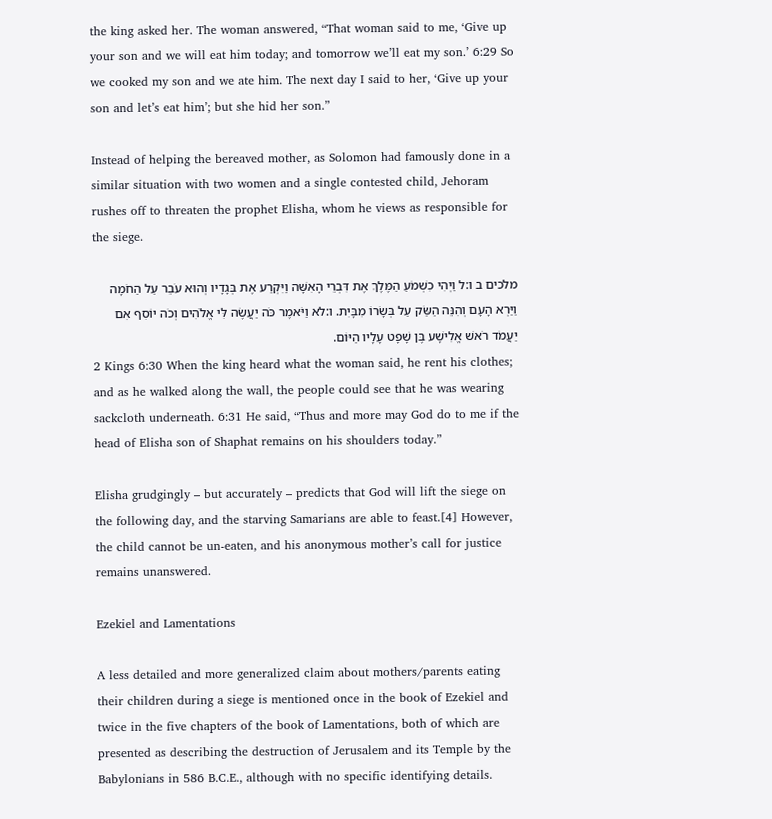the king asked her. The woman answered, “That woman said to me, ‘Give up your son and we will eat him today; and tomorrow we’ll eat my son.’ 6:29 So we cooked my son and we ate him. The next day I said to her, ‘Give up your son and let’s eat him’; but she hid her son.”

Instead of helping the bereaved mother, as Solomon had famously done in a similar situation with two women and a single contested child, Jehoram rushes off to threaten the prophet Elisha, whom he views as responsible for the siege.

מלכים ב ו:ל וַיְהִי כִשְׁמֹעַ הַמֶּלֶךְ אֶת דִּבְרֵי הָאִשָּׁה וַיִּקְרַע אֶת בְּגָדָיו וְהוּא עֹבֵר עַל הַחֹמָה וַיַּרְא הָעָם וְהִנֵּה הַשַּׂק עַל בְּשָׂרוֹ מִבָּיִת. ו:לא וַיֹּאמֶר כֹּה יַעֲשֶׂה לִּי אֱלֹהִים וְכֹה יוֹסִף אִם יַעֲמֹד רֹאשׁ אֱלִישָׁע בֶּן שָׁפָט עָלָיו הַיּוֹם.
2 Kings 6:30 When the king heard what the woman said, he rent his clothes; and as he walked along the wall, the people could see that he was wearing sackcloth underneath. 6:31 He said, “Thus and more may God do to me if the head of Elisha son of Shaphat remains on his shoulders today.”

Elisha grudgingly – but accurately – predicts that God will lift the siege on the following day, and the starving Samarians are able to feast.[4] However, the child cannot be un-eaten, and his anonymous mother’s call for justice remains unanswered.

Ezekiel and Lamentations

A less detailed and more generalized claim about mothers/parents eating their children during a siege is mentioned once in the book of Ezekiel and twice in the five chapters of the book of Lamentations, both of which are presented as describing the destruction of Jerusalem and its Temple by the Babylonians in 586 B.C.E., although with no specific identifying details.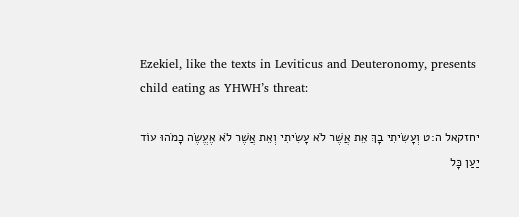Ezekiel, like the texts in Leviticus and Deuteronomy, presents child eating as YHWH’s threat:

יחזקאל ה:ט וְעָשִׂיתִי בָךְ אֵת אֲשֶׁר לֹא עָשִׂיתִי וְאֵת אֲשֶׁר לֹא אֶעֱשֶׂה כָמֹהוּ עוֹד יַעַן כָּל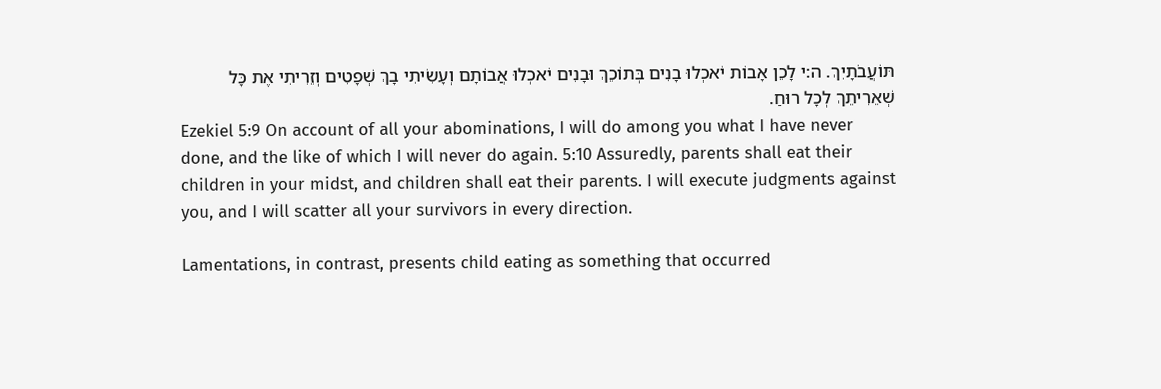תּוֹעֲבֹתָיִךְ. ה:י לָכֵן אָבוֹת יֹאכְלוּ בָנִים בְּתוֹכֵךְ וּבָנִים יֹאכְלוּ אֲבוֹתָם וְעָשִׂיתִי בָךְ שְׁפָטִים וְזֵרִיתִי אֶת כָּל שְׁאֵרִיתֵךְ לְכָל רוּחַ.
Ezekiel 5:9 On account of all your abominations, I will do among you what I have never done, and the like of which I will never do again. 5:10 Assuredly, parents shall eat their children in your midst, and children shall eat their parents. I will execute judgments against you, and I will scatter all your survivors in every direction.

Lamentations, in contrast, presents child eating as something that occurred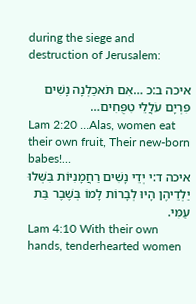during the siege and destruction of Jerusalem:

איכה ב:כ …אִם תֹּאכַלְנָה נָשִׁים פִּרְיָם עֹלֲלֵי טִפֻּחִים…
Lam 2:20 …Alas, women eat their own fruit, Their new-born babes!…
איכה ד:י יְדֵי נָשִׁים רַחֲמָנִיּוֹת בִּשְּׁלוּ יַלְדֵיהֶן הָיוּ לְבָרוֹת לָמוֹ בְּשֶׁבֶר בַּת עַמִּי.
Lam 4:10 With their own hands, tenderhearted women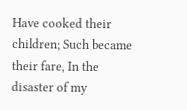Have cooked their children; Such became their fare, In the disaster of my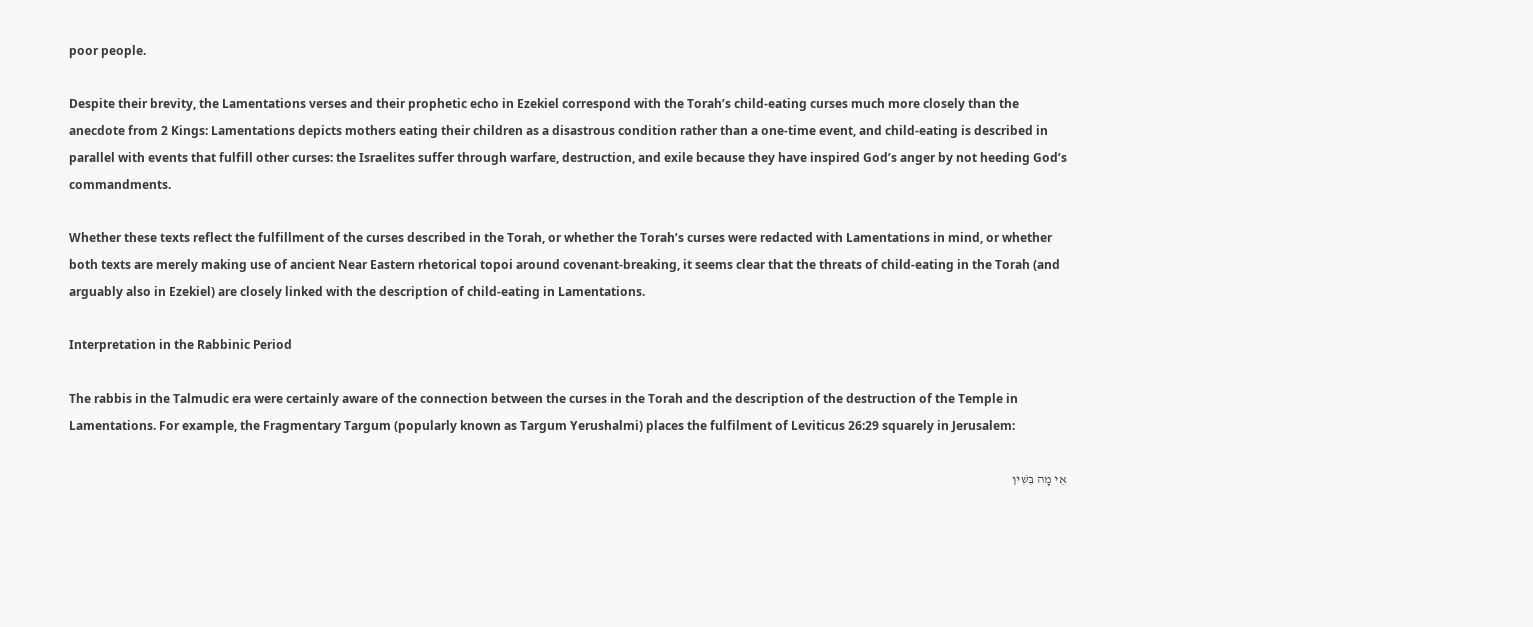poor people.

Despite their brevity, the Lamentations verses and their prophetic echo in Ezekiel correspond with the Torah’s child-eating curses much more closely than the anecdote from 2 Kings: Lamentations depicts mothers eating their children as a disastrous condition rather than a one-time event, and child-eating is described in parallel with events that fulfill other curses: the Israelites suffer through warfare, destruction, and exile because they have inspired God’s anger by not heeding God’s commandments.

Whether these texts reflect the fulfillment of the curses described in the Torah, or whether the Torah’s curses were redacted with Lamentations in mind, or whether both texts are merely making use of ancient Near Eastern rhetorical topoi around covenant-breaking, it seems clear that the threats of child-eating in the Torah (and arguably also in Ezekiel) are closely linked with the description of child-eating in Lamentations.

Interpretation in the Rabbinic Period

The rabbis in the Talmudic era were certainly aware of the connection between the curses in the Torah and the description of the destruction of the Temple in Lamentations. For example, the Fragmentary Targum (popularly known as Targum Yerushalmi) places the fulfilment of Leviticus 26:29 squarely in Jerusalem:

אֵי מָה בִּשִׁין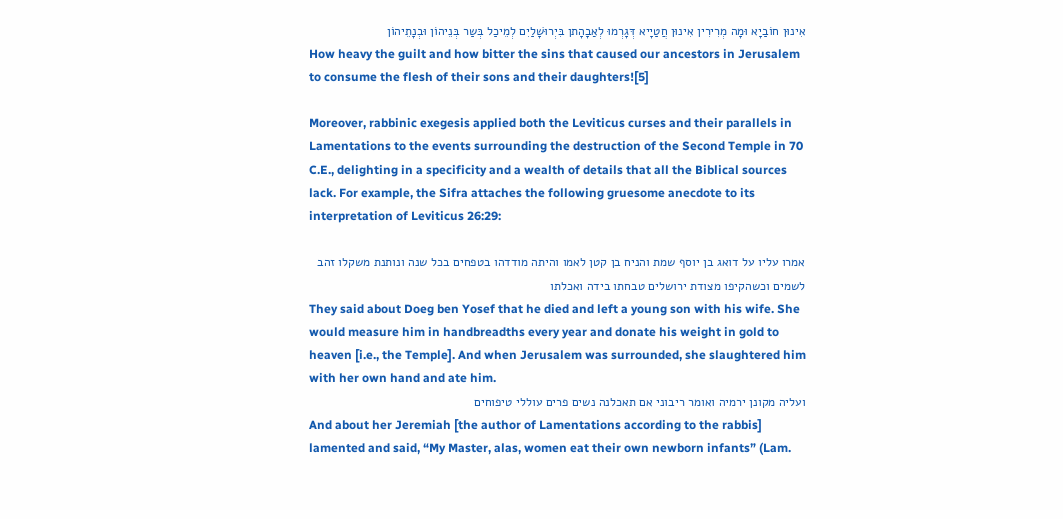אִינוּן חוֹבַיָא וּמָה מְרִירִין אִינוּן חֲטַיָיא דְּגָרְמוּ לְאַבָהָתן בִּיְרוּשָׁלַיִם לְמֵיכַל בְּשַר בְּנֵיהוֹן וּבְנָתֵיהוֹן
How heavy the guilt and how bitter the sins that caused our ancestors in Jerusalem to consume the flesh of their sons and their daughters![5]

Moreover, rabbinic exegesis applied both the Leviticus curses and their parallels in Lamentations to the events surrounding the destruction of the Second Temple in 70 C.E., delighting in a specificity and a wealth of details that all the Biblical sources lack. For example, the Sifra attaches the following gruesome anecdote to its interpretation of Leviticus 26:29:

אמרו עליו על דואג בן יוסף שמת והניח בן קטן לאמו והיתה מודדהו בטפחים בכל שנה ונותנת משקלו זהב לשמים וכשהקיפו מצודת ירושלים טבחתו בידה ואכלתו
They said about Doeg ben Yosef that he died and left a young son with his wife. She would measure him in handbreadths every year and donate his weight in gold to heaven [i.e., the Temple]. And when Jerusalem was surrounded, she slaughtered him with her own hand and ate him.
ועליה מקונן ירמיה ואומר ריבוני אם תאכלנה נשים פרים עוללי טיפוחים
And about her Jeremiah [the author of Lamentations according to the rabbis] lamented and said, “My Master, alas, women eat their own newborn infants” (Lam.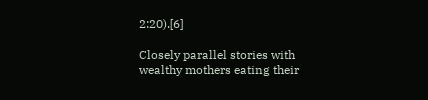2:20).[6]

Closely parallel stories with wealthy mothers eating their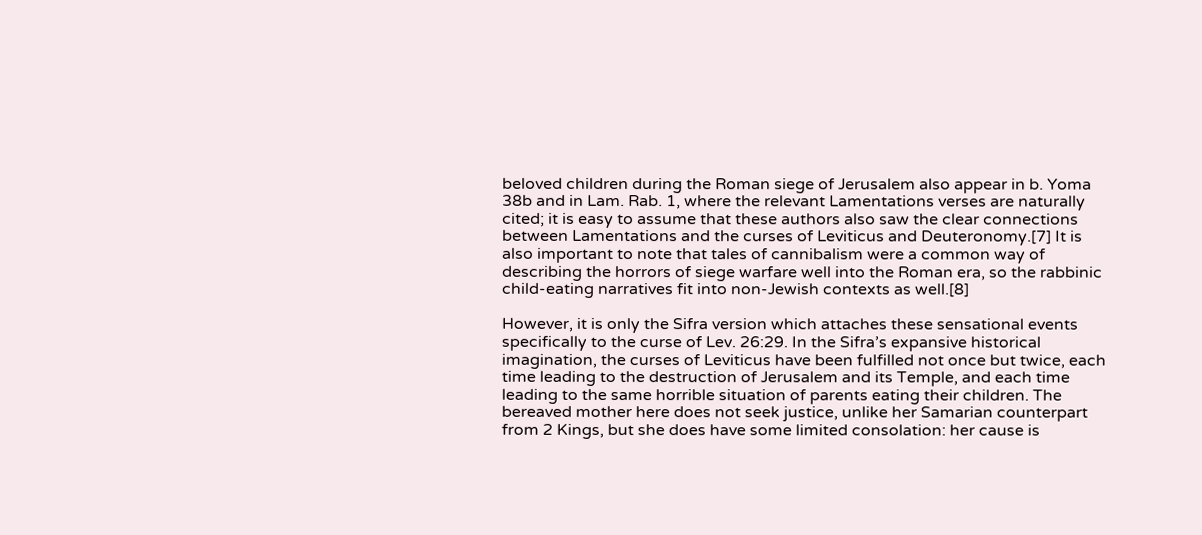beloved children during the Roman siege of Jerusalem also appear in b. Yoma 38b and in Lam. Rab. 1, where the relevant Lamentations verses are naturally cited; it is easy to assume that these authors also saw the clear connections between Lamentations and the curses of Leviticus and Deuteronomy.[7] It is also important to note that tales of cannibalism were a common way of describing the horrors of siege warfare well into the Roman era, so the rabbinic child-eating narratives fit into non-Jewish contexts as well.[8]

However, it is only the Sifra version which attaches these sensational events specifically to the curse of Lev. 26:29. In the Sifra’s expansive historical imagination, the curses of Leviticus have been fulfilled not once but twice, each time leading to the destruction of Jerusalem and its Temple, and each time leading to the same horrible situation of parents eating their children. The bereaved mother here does not seek justice, unlike her Samarian counterpart from 2 Kings, but she does have some limited consolation: her cause is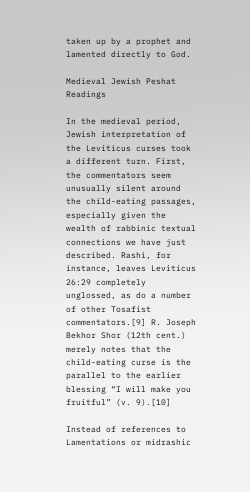taken up by a prophet and lamented directly to God.

Medieval Jewish Peshat Readings

In the medieval period, Jewish interpretation of the Leviticus curses took a different turn. First, the commentators seem unusually silent around the child-eating passages, especially given the wealth of rabbinic textual connections we have just described. Rashi, for instance, leaves Leviticus 26:29 completely unglossed, as do a number of other Tosafist commentators.[9] R. Joseph Bekhor Shor (12th cent.) merely notes that the child-eating curse is the parallel to the earlier blessing “I will make you fruitful” (v. 9).[10]

Instead of references to Lamentations or midrashic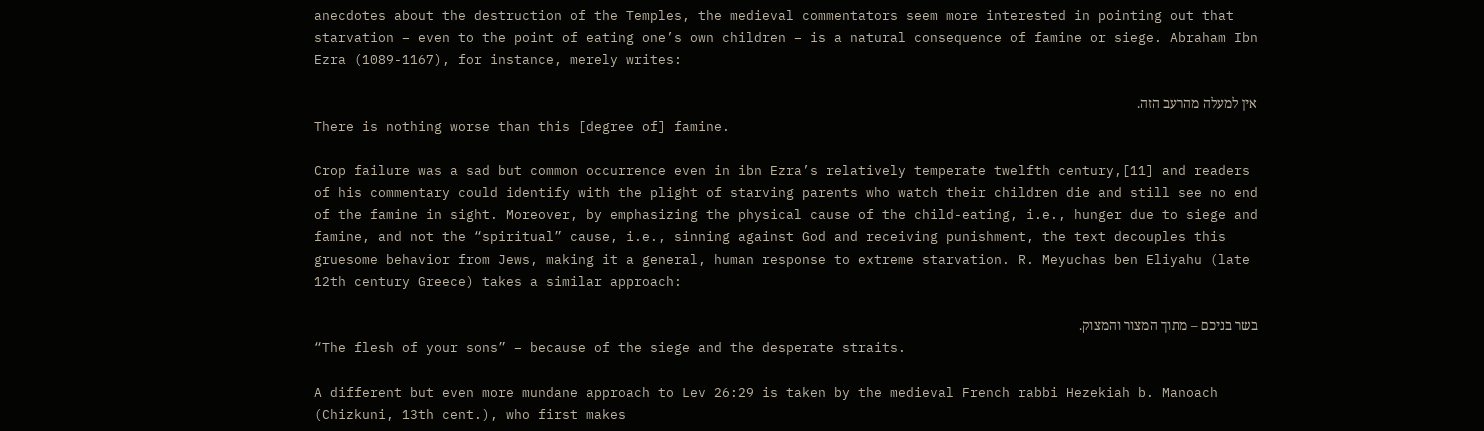anecdotes about the destruction of the Temples, the medieval commentators seem more interested in pointing out that starvation – even to the point of eating one’s own children – is a natural consequence of famine or siege. Abraham Ibn Ezra (1089-1167), for instance, merely writes:

אין למעלה מהרעב הזה.
There is nothing worse than this [degree of] famine.

Crop failure was a sad but common occurrence even in ibn Ezra’s relatively temperate twelfth century,[11] and readers of his commentary could identify with the plight of starving parents who watch their children die and still see no end of the famine in sight. Moreover, by emphasizing the physical cause of the child-eating, i.e., hunger due to siege and famine, and not the “spiritual” cause, i.e., sinning against God and receiving punishment, the text decouples this gruesome behavior from Jews, making it a general, human response to extreme starvation. R. Meyuchas ben Eliyahu (late 12th century Greece) takes a similar approach:

בשר בניכם – מתוך המצור והמצוק.
“The flesh of your sons” – because of the siege and the desperate straits.

A different but even more mundane approach to Lev 26:29 is taken by the medieval French rabbi Hezekiah b. Manoach (Chizkuni, 13th cent.), who first makes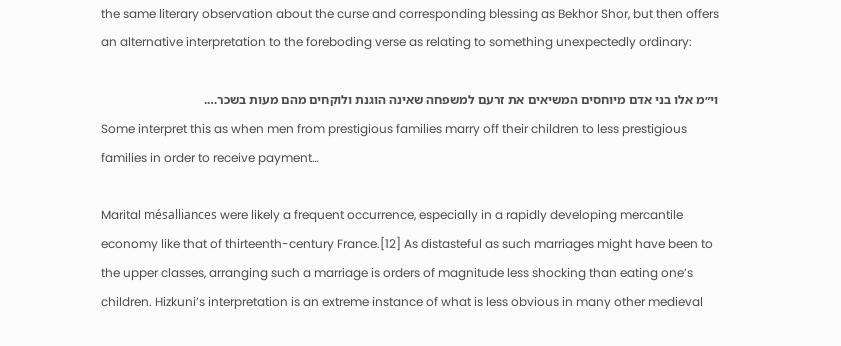the same literary observation about the curse and corresponding blessing as Bekhor Shor, but then offers an alternative interpretation to the foreboding verse as relating to something unexpectedly ordinary:

וי״מ אלו בני אדם מיוחסים המשיאים את זרעם למשפחה שאינה הוגנת ולוקחים מהם מעות בשכר….
Some interpret this as when men from prestigious families marry off their children to less prestigious families in order to receive payment…

Marital mésalliances were likely a frequent occurrence, especially in a rapidly developing mercantile economy like that of thirteenth-century France.[12] As distasteful as such marriages might have been to the upper classes, arranging such a marriage is orders of magnitude less shocking than eating one’s children. Hizkuni’s interpretation is an extreme instance of what is less obvious in many other medieval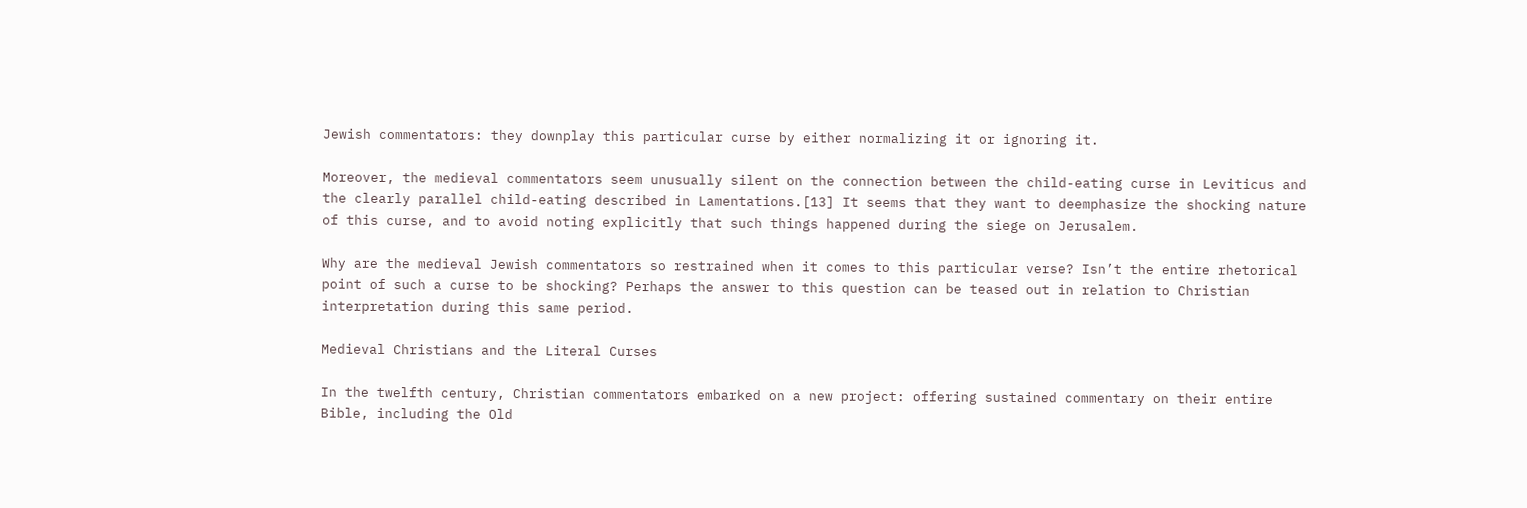Jewish commentators: they downplay this particular curse by either normalizing it or ignoring it.

Moreover, the medieval commentators seem unusually silent on the connection between the child-eating curse in Leviticus and the clearly parallel child-eating described in Lamentations.[13] It seems that they want to deemphasize the shocking nature of this curse, and to avoid noting explicitly that such things happened during the siege on Jerusalem.

Why are the medieval Jewish commentators so restrained when it comes to this particular verse? Isn’t the entire rhetorical point of such a curse to be shocking? Perhaps the answer to this question can be teased out in relation to Christian interpretation during this same period.

Medieval Christians and the Literal Curses

In the twelfth century, Christian commentators embarked on a new project: offering sustained commentary on their entire Bible, including the Old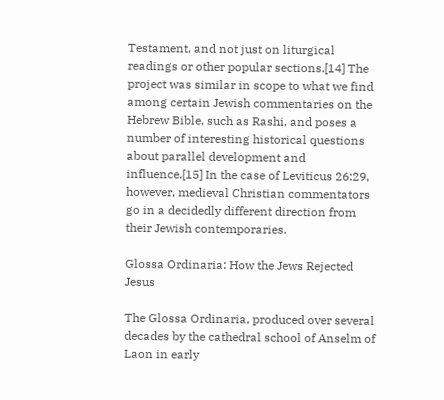Testament, and not just on liturgical readings or other popular sections.[14] The project was similar in scope to what we find among certain Jewish commentaries on the Hebrew Bible, such as Rashi, and poses a number of interesting historical questions about parallel development and influence.[15] In the case of Leviticus 26:29, however, medieval Christian commentators go in a decidedly different direction from their Jewish contemporaries.

Glossa Ordinaria: How the Jews Rejected Jesus

The Glossa Ordinaria, produced over several decades by the cathedral school of Anselm of Laon in early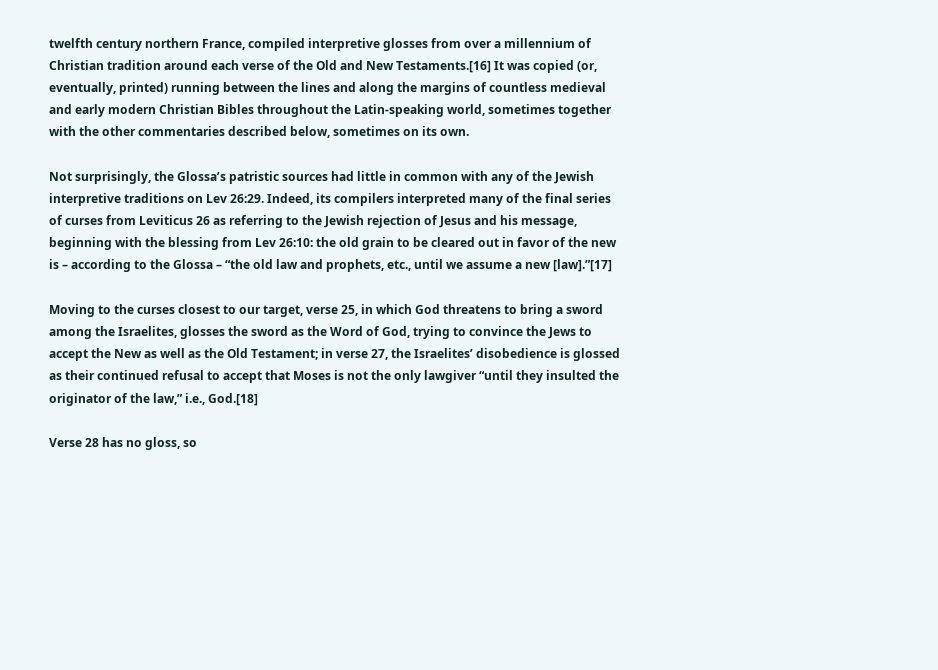twelfth century northern France, compiled interpretive glosses from over a millennium of Christian tradition around each verse of the Old and New Testaments.[16] It was copied (or, eventually, printed) running between the lines and along the margins of countless medieval and early modern Christian Bibles throughout the Latin-speaking world, sometimes together with the other commentaries described below, sometimes on its own.

Not surprisingly, the Glossa’s patristic sources had little in common with any of the Jewish interpretive traditions on Lev 26:29. Indeed, its compilers interpreted many of the final series of curses from Leviticus 26 as referring to the Jewish rejection of Jesus and his message, beginning with the blessing from Lev 26:10: the old grain to be cleared out in favor of the new is – according to the Glossa – “the old law and prophets, etc., until we assume a new [law].”[17]

Moving to the curses closest to our target, verse 25, in which God threatens to bring a sword among the Israelites, glosses the sword as the Word of God, trying to convince the Jews to accept the New as well as the Old Testament; in verse 27, the Israelites’ disobedience is glossed as their continued refusal to accept that Moses is not the only lawgiver “until they insulted the originator of the law,” i.e., God.[18]

Verse 28 has no gloss, so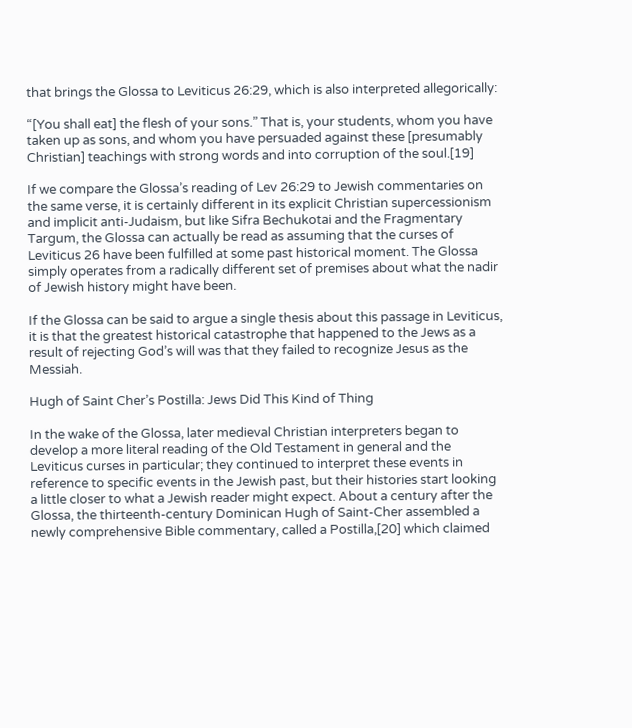that brings the Glossa to Leviticus 26:29, which is also interpreted allegorically:

“[You shall eat] the flesh of your sons.” That is, your students, whom you have taken up as sons, and whom you have persuaded against these [presumably Christian] teachings with strong words and into corruption of the soul.[19]

If we compare the Glossa’s reading of Lev 26:29 to Jewish commentaries on the same verse, it is certainly different in its explicit Christian supercessionism and implicit anti-Judaism, but like Sifra Bechukotai and the Fragmentary Targum, the Glossa can actually be read as assuming that the curses of Leviticus 26 have been fulfilled at some past historical moment. The Glossa simply operates from a radically different set of premises about what the nadir of Jewish history might have been.

If the Glossa can be said to argue a single thesis about this passage in Leviticus, it is that the greatest historical catastrophe that happened to the Jews as a result of rejecting God’s will was that they failed to recognize Jesus as the Messiah.

Hugh of Saint Cher’s Postilla: Jews Did This Kind of Thing

In the wake of the Glossa, later medieval Christian interpreters began to develop a more literal reading of the Old Testament in general and the Leviticus curses in particular; they continued to interpret these events in reference to specific events in the Jewish past, but their histories start looking a little closer to what a Jewish reader might expect. About a century after the Glossa, the thirteenth-century Dominican Hugh of Saint-Cher assembled a newly comprehensive Bible commentary, called a Postilla,[20] which claimed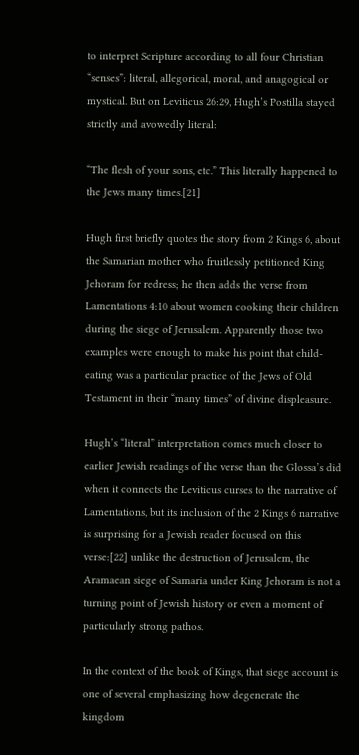to interpret Scripture according to all four Christian “senses”: literal, allegorical, moral, and anagogical or mystical. But on Leviticus 26:29, Hugh’s Postilla stayed strictly and avowedly literal:

“The flesh of your sons, etc.” This literally happened to the Jews many times.[21]

Hugh first briefly quotes the story from 2 Kings 6, about the Samarian mother who fruitlessly petitioned King Jehoram for redress; he then adds the verse from Lamentations 4:10 about women cooking their children during the siege of Jerusalem. Apparently those two examples were enough to make his point that child-eating was a particular practice of the Jews of Old Testament in their “many times” of divine displeasure.

Hugh’s “literal” interpretation comes much closer to earlier Jewish readings of the verse than the Glossa’s did when it connects the Leviticus curses to the narrative of Lamentations, but its inclusion of the 2 Kings 6 narrative is surprising for a Jewish reader focused on this verse:[22] unlike the destruction of Jerusalem, the Aramaean siege of Samaria under King Jehoram is not a turning point of Jewish history or even a moment of particularly strong pathos.

In the context of the book of Kings, that siege account is one of several emphasizing how degenerate the kingdom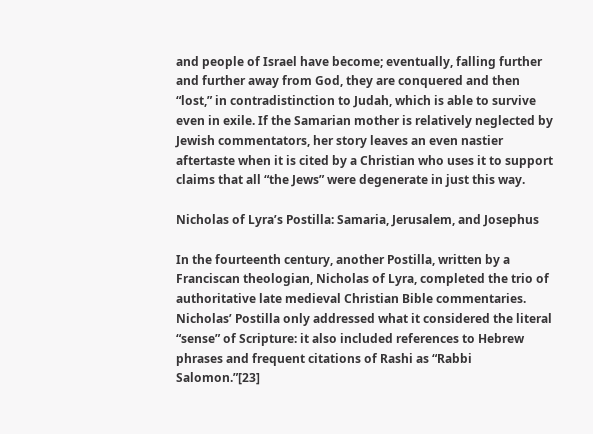and people of Israel have become; eventually, falling further and further away from God, they are conquered and then “lost,” in contradistinction to Judah, which is able to survive even in exile. If the Samarian mother is relatively neglected by Jewish commentators, her story leaves an even nastier aftertaste when it is cited by a Christian who uses it to support claims that all “the Jews” were degenerate in just this way.

Nicholas of Lyra’s Postilla: Samaria, Jerusalem, and Josephus

In the fourteenth century, another Postilla, written by a Franciscan theologian, Nicholas of Lyra, completed the trio of authoritative late medieval Christian Bible commentaries. Nicholas’ Postilla only addressed what it considered the literal “sense” of Scripture: it also included references to Hebrew phrases and frequent citations of Rashi as “Rabbi Salomon.”[23]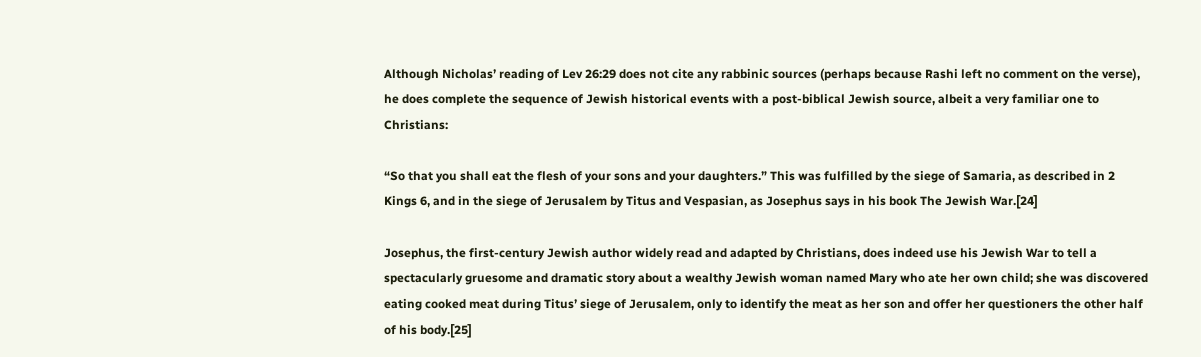Although Nicholas’ reading of Lev 26:29 does not cite any rabbinic sources (perhaps because Rashi left no comment on the verse), he does complete the sequence of Jewish historical events with a post-biblical Jewish source, albeit a very familiar one to Christians:

“So that you shall eat the flesh of your sons and your daughters.” This was fulfilled by the siege of Samaria, as described in 2 Kings 6, and in the siege of Jerusalem by Titus and Vespasian, as Josephus says in his book The Jewish War.[24]

Josephus, the first-century Jewish author widely read and adapted by Christians, does indeed use his Jewish War to tell a spectacularly gruesome and dramatic story about a wealthy Jewish woman named Mary who ate her own child; she was discovered eating cooked meat during Titus’ siege of Jerusalem, only to identify the meat as her son and offer her questioners the other half of his body.[25]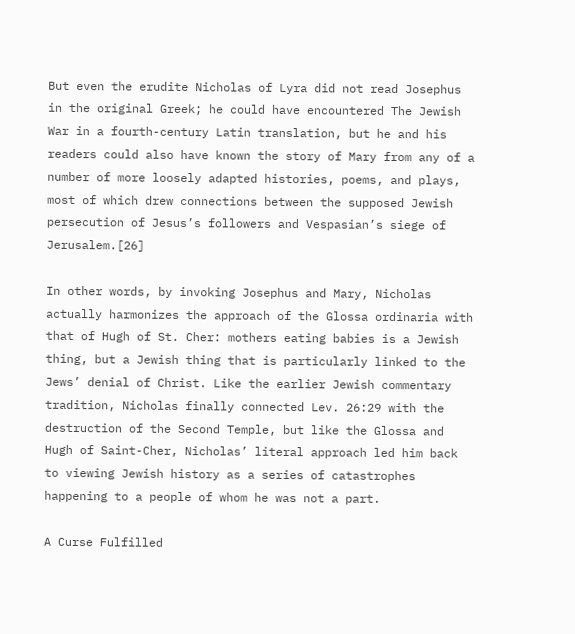But even the erudite Nicholas of Lyra did not read Josephus in the original Greek; he could have encountered The Jewish War in a fourth-century Latin translation, but he and his readers could also have known the story of Mary from any of a number of more loosely adapted histories, poems, and plays, most of which drew connections between the supposed Jewish persecution of Jesus’s followers and Vespasian’s siege of Jerusalem.[26]

In other words, by invoking Josephus and Mary, Nicholas actually harmonizes the approach of the Glossa ordinaria with that of Hugh of St. Cher: mothers eating babies is a Jewish thing, but a Jewish thing that is particularly linked to the Jews’ denial of Christ. Like the earlier Jewish commentary tradition, Nicholas finally connected Lev. 26:29 with the destruction of the Second Temple, but like the Glossa and Hugh of Saint-Cher, Nicholas’ literal approach led him back to viewing Jewish history as a series of catastrophes happening to a people of whom he was not a part.

A Curse Fulfilled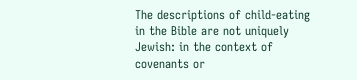The descriptions of child-eating in the Bible are not uniquely Jewish: in the context of covenants or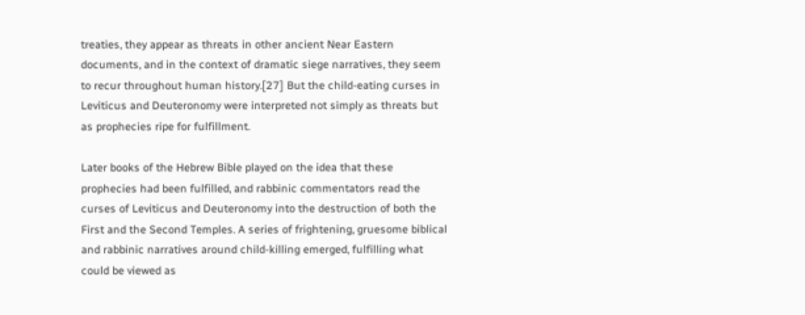treaties, they appear as threats in other ancient Near Eastern documents, and in the context of dramatic siege narratives, they seem to recur throughout human history.[27] But the child-eating curses in Leviticus and Deuteronomy were interpreted not simply as threats but as prophecies ripe for fulfillment.

Later books of the Hebrew Bible played on the idea that these prophecies had been fulfilled, and rabbinic commentators read the curses of Leviticus and Deuteronomy into the destruction of both the First and the Second Temples. A series of frightening, gruesome biblical and rabbinic narratives around child-killing emerged, fulfilling what could be viewed as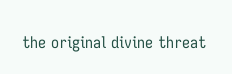the original divine threat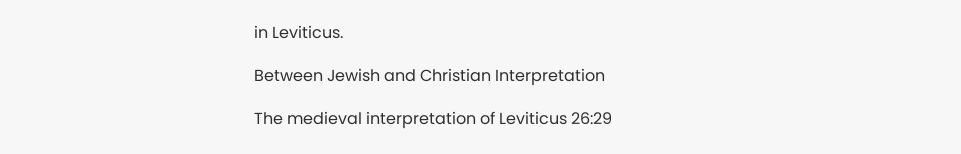in Leviticus.

Between Jewish and Christian Interpretation

The medieval interpretation of Leviticus 26:29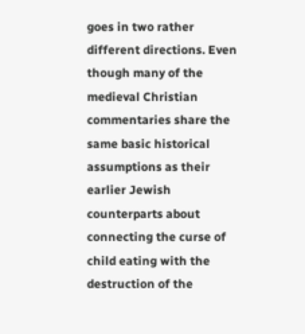goes in two rather different directions. Even though many of the medieval Christian commentaries share the same basic historical assumptions as their earlier Jewish counterparts about connecting the curse of child eating with the destruction of the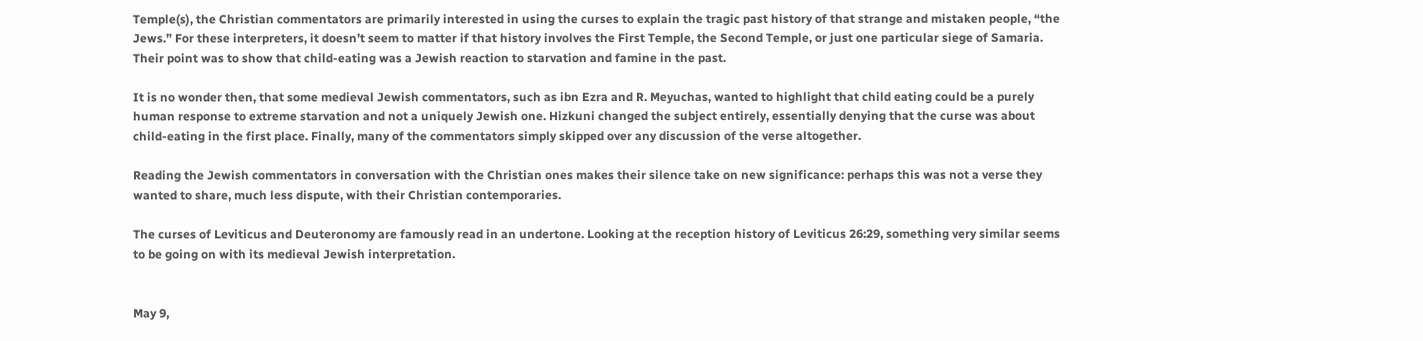Temple(s), the Christian commentators are primarily interested in using the curses to explain the tragic past history of that strange and mistaken people, “the Jews.” For these interpreters, it doesn’t seem to matter if that history involves the First Temple, the Second Temple, or just one particular siege of Samaria. Their point was to show that child-eating was a Jewish reaction to starvation and famine in the past.

It is no wonder then, that some medieval Jewish commentators, such as ibn Ezra and R. Meyuchas, wanted to highlight that child eating could be a purely human response to extreme starvation and not a uniquely Jewish one. Hizkuni changed the subject entirely, essentially denying that the curse was about child-eating in the first place. Finally, many of the commentators simply skipped over any discussion of the verse altogether.

Reading the Jewish commentators in conversation with the Christian ones makes their silence take on new significance: perhaps this was not a verse they wanted to share, much less dispute, with their Christian contemporaries.

The curses of Leviticus and Deuteronomy are famously read in an undertone. Looking at the reception history of Leviticus 26:29, something very similar seems to be going on with its medieval Jewish interpretation.


May 9,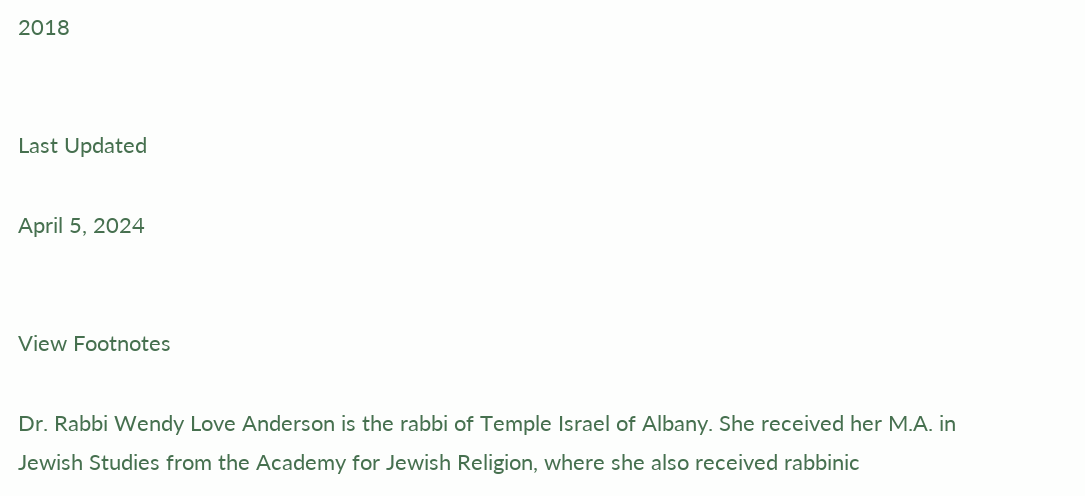2018


Last Updated

April 5, 2024


View Footnotes

Dr. Rabbi Wendy Love Anderson is the rabbi of Temple Israel of Albany. She received her M.A. in Jewish Studies from the Academy for Jewish Religion, where she also received rabbinic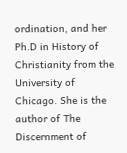ordination, and her Ph.D in History of Christianity from the University of Chicago. She is the author of The Discernment of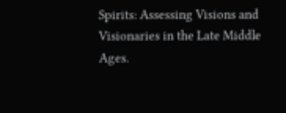Spirits: Assessing Visions and Visionaries in the Late Middle Ages.